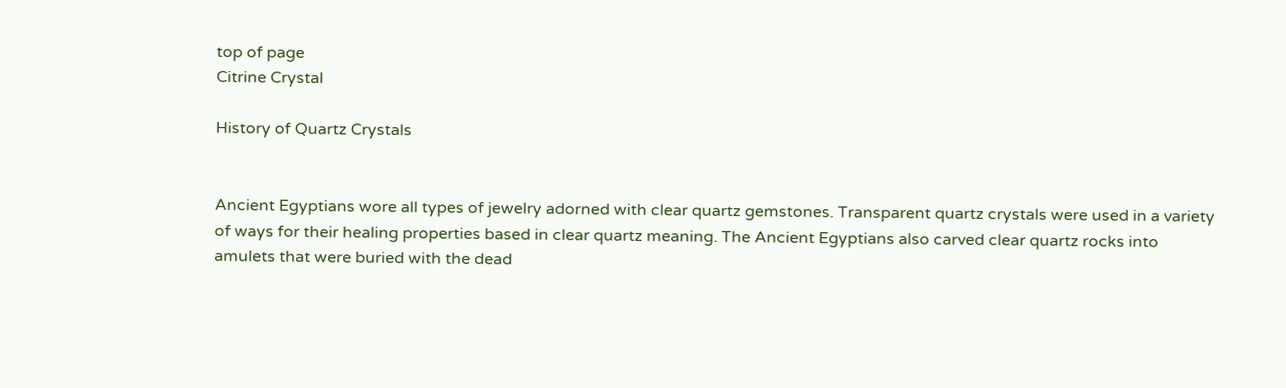top of page
Citrine Crystal

History of Quartz Crystals


Ancient Egyptians wore all types of jewelry adorned with clear quartz gemstones. Transparent quartz crystals were used in a variety of ways for their healing properties based in clear quartz meaning. The Ancient Egyptians also carved clear quartz rocks into amulets that were buried with the dead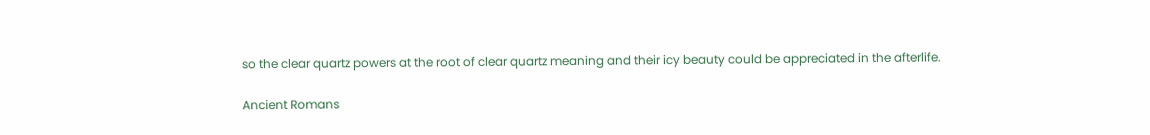so the clear quartz powers at the root of clear quartz meaning and their icy beauty could be appreciated in the afterlife.

Ancient Romans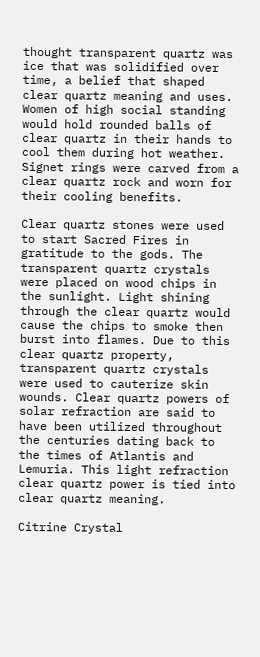thought transparent quartz was ice that was solidified over time, a belief that shaped clear quartz meaning and uses. Women of high social standing would hold rounded balls of clear quartz in their hands to cool them during hot weather. Signet rings were carved from a clear quartz rock and worn for their cooling benefits.

Clear quartz stones were used to start Sacred Fires in gratitude to the gods. The transparent quartz crystals were placed on wood chips in the sunlight. Light shining through the clear quartz would cause the chips to smoke then burst into flames. Due to this clear quartz property, transparent quartz crystals were used to cauterize skin wounds. Clear quartz powers of solar refraction are said to have been utilized throughout the centuries dating back to the times of Atlantis and Lemuria. This light refraction clear quartz power is tied into clear quartz meaning.

Citrine Crystal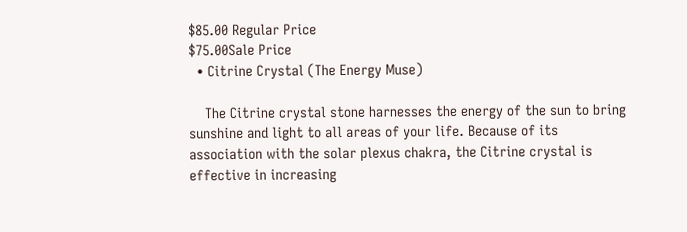$85.00 Regular Price
$75.00Sale Price
  • Citrine Crystal (The Energy Muse)

    The Citrine crystal stone harnesses the energy of the sun to bring sunshine and light to all areas of your life. Because of its association with the solar plexus chakra, the Citrine crystal is effective in increasing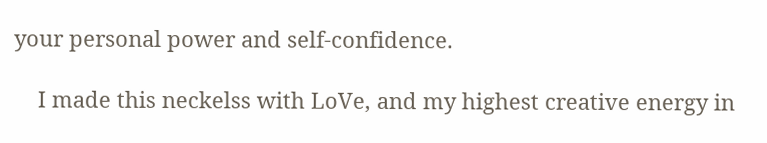your personal power and self-confidence.

    I made this neckelss with LoVe, and my highest creative energy in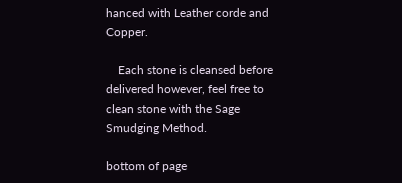hanced with Leather corde and Copper.

    Each stone is cleansed before delivered however, feel free to clean stone with the Sage Smudging Method.

bottom of page